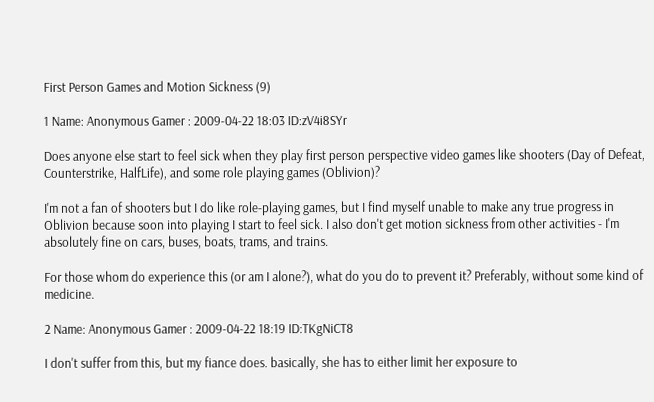First Person Games and Motion Sickness (9)

1 Name: Anonymous Gamer : 2009-04-22 18:03 ID:zV4i8SYr

Does anyone else start to feel sick when they play first person perspective video games like shooters (Day of Defeat, Counterstrike, HalfLife), and some role playing games (Oblivion)?

I'm not a fan of shooters but I do like role-playing games, but I find myself unable to make any true progress in Oblivion because soon into playing I start to feel sick. I also don't get motion sickness from other activities - I'm absolutely fine on cars, buses, boats, trams, and trains.

For those whom do experience this (or am I alone?), what do you do to prevent it? Preferably, without some kind of medicine.

2 Name: Anonymous Gamer : 2009-04-22 18:19 ID:TKgNiCT8

I don't suffer from this, but my fiance does. basically, she has to either limit her exposure to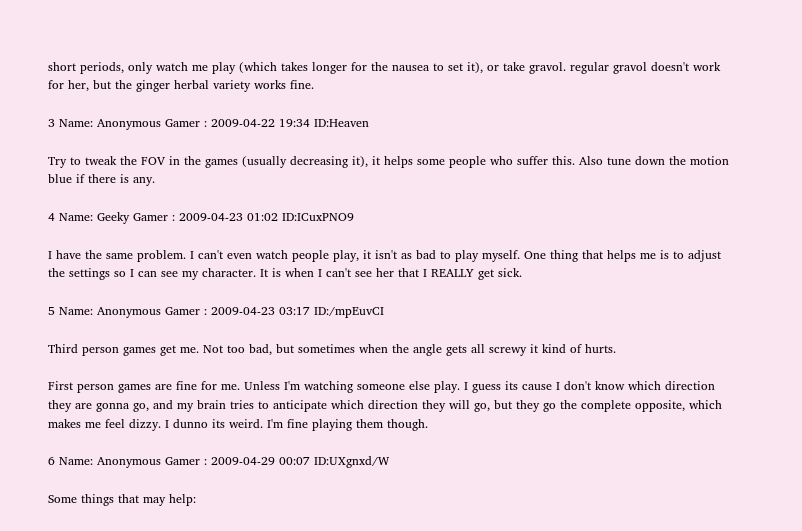short periods, only watch me play (which takes longer for the nausea to set it), or take gravol. regular gravol doesn't work for her, but the ginger herbal variety works fine.

3 Name: Anonymous Gamer : 2009-04-22 19:34 ID:Heaven

Try to tweak the FOV in the games (usually decreasing it), it helps some people who suffer this. Also tune down the motion blue if there is any.

4 Name: Geeky Gamer : 2009-04-23 01:02 ID:ICuxPNO9

I have the same problem. I can't even watch people play, it isn't as bad to play myself. One thing that helps me is to adjust the settings so I can see my character. It is when I can't see her that I REALLY get sick.

5 Name: Anonymous Gamer : 2009-04-23 03:17 ID:/mpEuvCI

Third person games get me. Not too bad, but sometimes when the angle gets all screwy it kind of hurts.

First person games are fine for me. Unless I'm watching someone else play. I guess its cause I don't know which direction they are gonna go, and my brain tries to anticipate which direction they will go, but they go the complete opposite, which makes me feel dizzy. I dunno its weird. I'm fine playing them though.

6 Name: Anonymous Gamer : 2009-04-29 00:07 ID:UXgnxd/W

Some things that may help: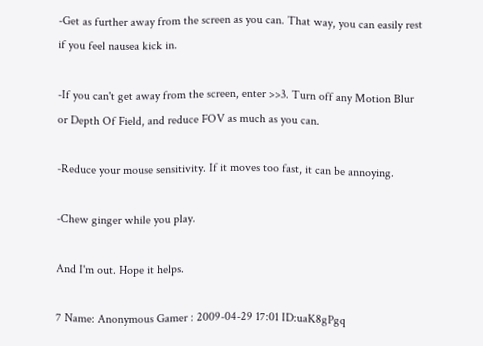-Get as further away from the screen as you can. That way, you can easily rest if you feel nausea kick in.

-If you can't get away from the screen, enter >>3. Turn off any Motion Blur or Depth Of Field, and reduce FOV as much as you can.

-Reduce your mouse sensitivity. If it moves too fast, it can be annoying.

-Chew ginger while you play.

And I'm out. Hope it helps.

7 Name: Anonymous Gamer : 2009-04-29 17:01 ID:uaK8gPgq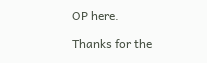OP here.

Thanks for the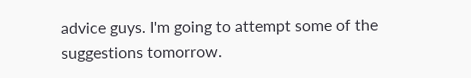advice guys. I'm going to attempt some of the suggestions tomorrow.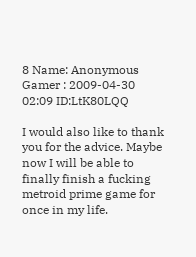8 Name: Anonymous Gamer : 2009-04-30 02:09 ID:LtK80LQQ

I would also like to thank you for the advice. Maybe now I will be able to finally finish a fucking metroid prime game for once in my life.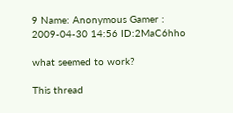9 Name: Anonymous Gamer : 2009-04-30 14:56 ID:2MaC6hho

what seemed to work?

This thread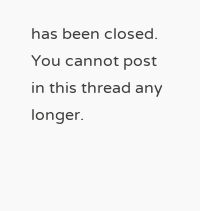has been closed. You cannot post in this thread any longer.